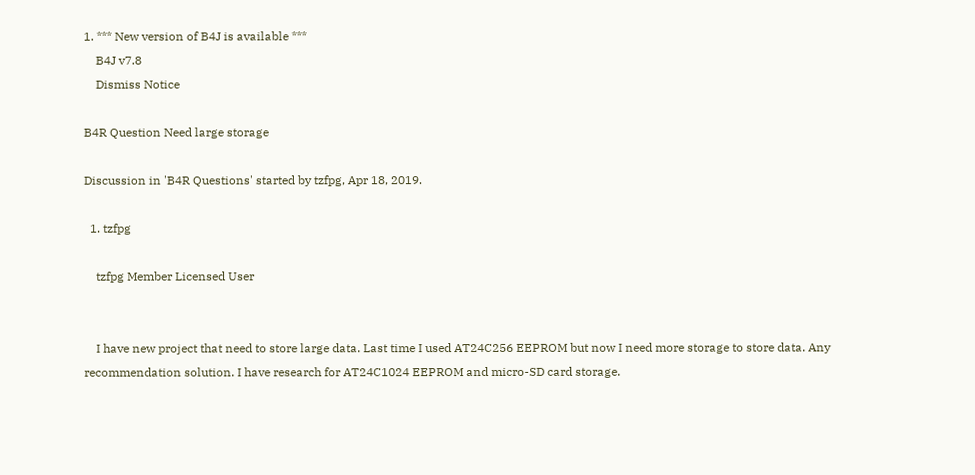1. *** New version of B4J is available ***
    B4J v7.8
    Dismiss Notice

B4R Question Need large storage

Discussion in 'B4R Questions' started by tzfpg, Apr 18, 2019.

  1. tzfpg

    tzfpg Member Licensed User


    I have new project that need to store large data. Last time I used AT24C256 EEPROM but now I need more storage to store data. Any recommendation solution. I have research for AT24C1024 EEPROM and micro-SD card storage.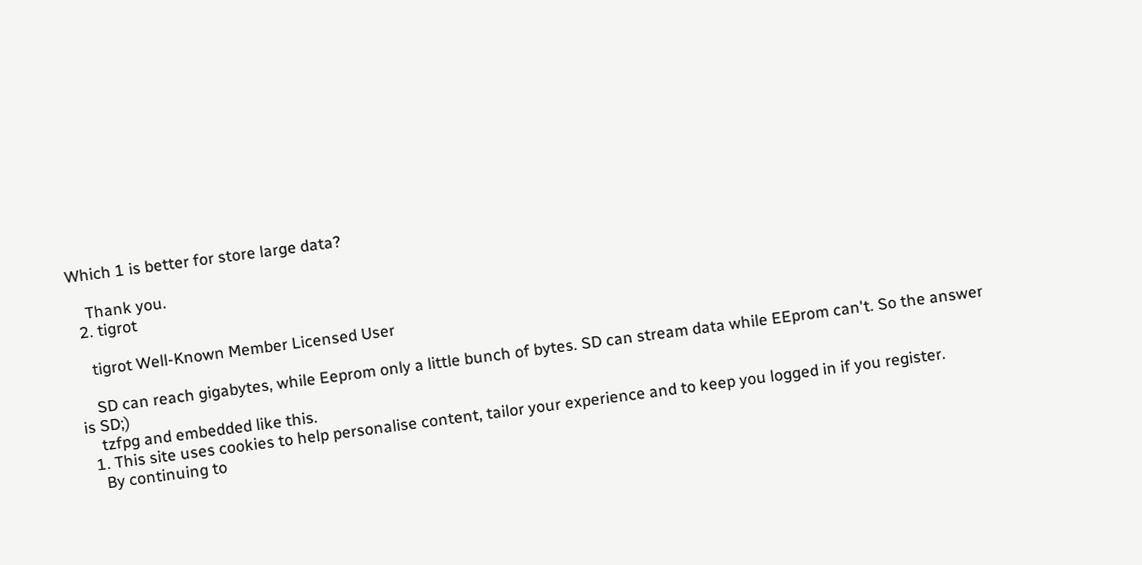Which 1 is better for store large data?

    Thank you.
  2. tigrot

    tigrot Well-Known Member Licensed User

    SD can reach gigabytes, while Eeprom only a little bunch of bytes. SD can stream data while EEprom can't. So the answer is SD;)
    tzfpg and embedded like this.
  1. This site uses cookies to help personalise content, tailor your experience and to keep you logged in if you register.
    By continuing to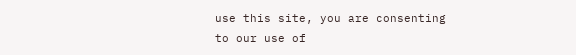use this site, you are consenting to our use of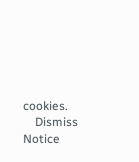cookies.
    Dismiss Notice